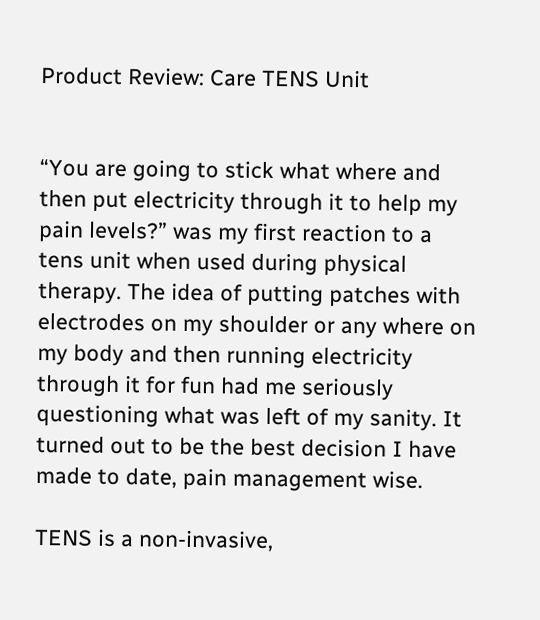Product Review: Care TENS Unit


“You are going to stick what where and then put electricity through it to help my pain levels?” was my first reaction to a tens unit when used during physical therapy. The idea of putting patches with electrodes on my shoulder or any where on my body and then running electricity through it for fun had me seriously questioning what was left of my sanity. It turned out to be the best decision I have made to date, pain management wise.

TENS is a non-invasive,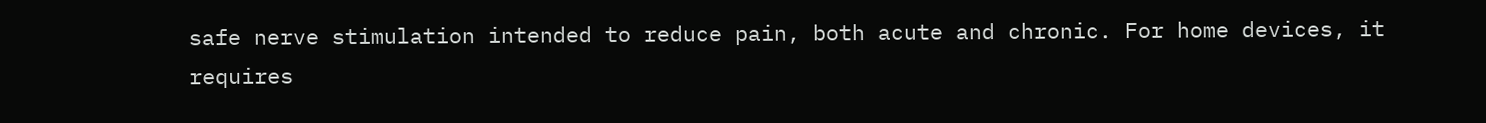safe nerve stimulation intended to reduce pain, both acute and chronic. For home devices, it requires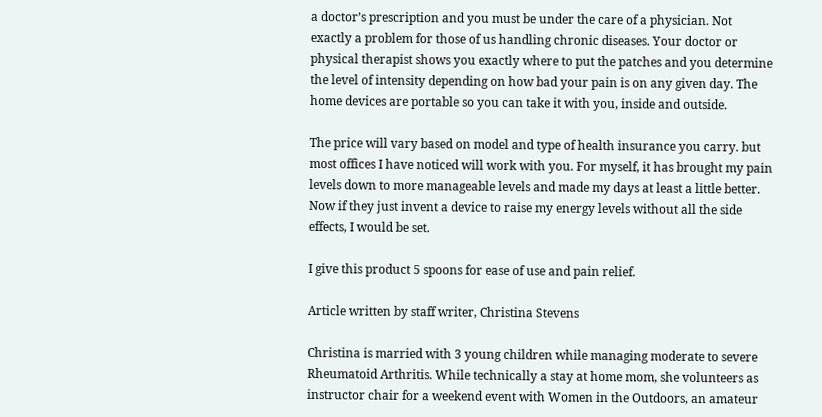a doctor’s prescription and you must be under the care of a physician. Not exactly a problem for those of us handling chronic diseases. Your doctor or physical therapist shows you exactly where to put the patches and you determine the level of intensity depending on how bad your pain is on any given day. The home devices are portable so you can take it with you, inside and outside.

The price will vary based on model and type of health insurance you carry. but most offices I have noticed will work with you. For myself, it has brought my pain levels down to more manageable levels and made my days at least a little better. Now if they just invent a device to raise my energy levels without all the side effects, I would be set.

I give this product 5 spoons for ease of use and pain relief.

Article written by staff writer, Christina Stevens

Christina is married with 3 young children while managing moderate to severe Rheumatoid Arthritis. While technically a stay at home mom, she volunteers as instructor chair for a weekend event with Women in the Outdoors, an amateur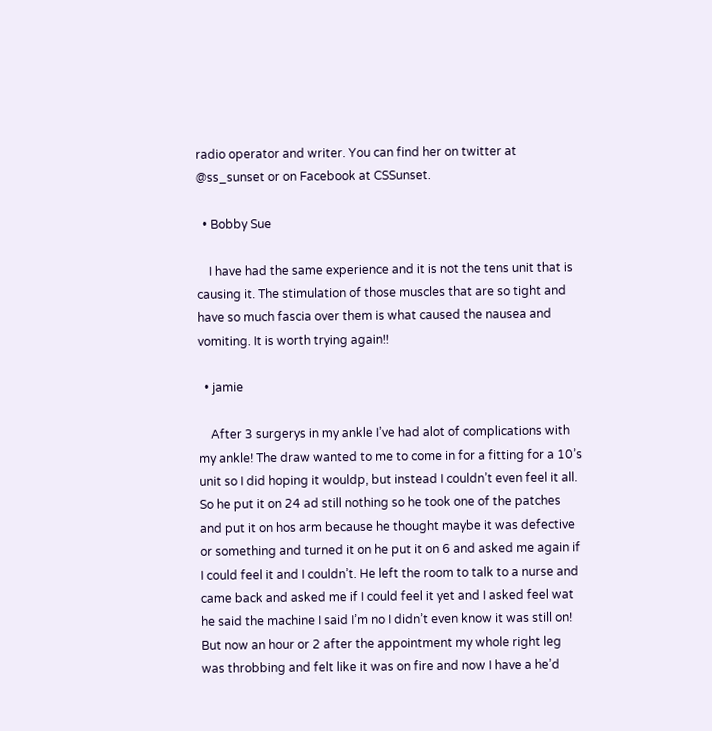radio operator and writer. You can find her on twitter at @ss_sunset or on Facebook at CSSunset.

  • Bobby Sue

    I have had the same experience and it is not the tens unit that is causing it. The stimulation of those muscles that are so tight and have so much fascia over them is what caused the nausea and vomiting. It is worth trying again!!

  • jamie

    After 3 surgerys in my ankle I’ve had alot of complications with my ankle! The draw wanted to me to come in for a fitting for a 10’s unit so I did hoping it wouldp, but instead I couldn’t even feel it all. So he put it on 24 ad still nothing so he took one of the patches and put it on hos arm because he thought maybe it was defective or something and turned it on he put it on 6 and asked me again if I could feel it and I couldn’t. He left the room to talk to a nurse and came back and asked me if I could feel it yet and I asked feel wat he said the machine I said I’m no I didn’t even know it was still on! But now an hour or 2 after the appointment my whole right leg was throbbing and felt like it was on fire and now I have a he’d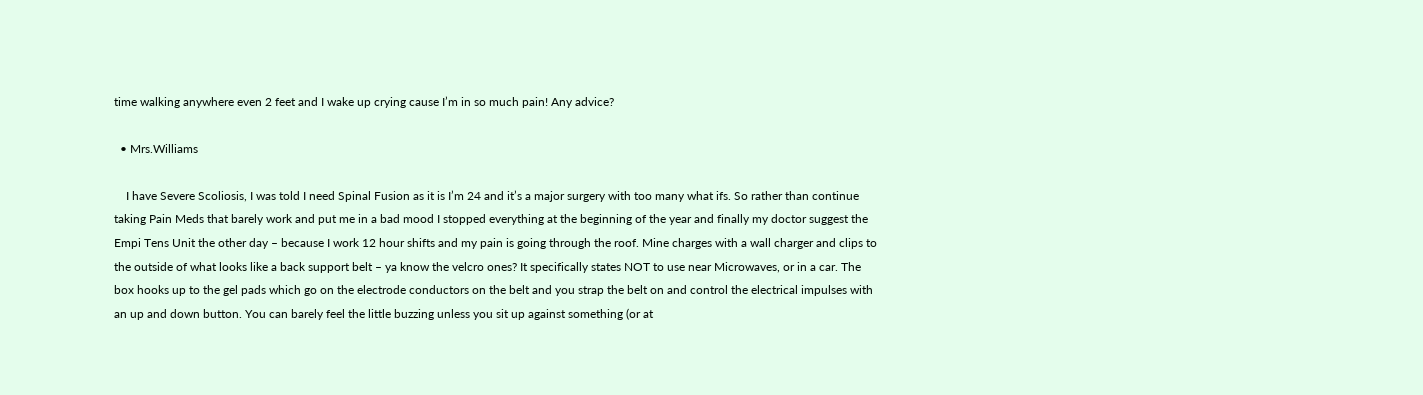time walking anywhere even 2 feet and I wake up crying cause I’m in so much pain! Any advice?

  • Mrs.Williams

    I have Severe Scoliosis, I was told I need Spinal Fusion as it is I’m 24 and it’s a major surgery with too many what ifs. So rather than continue taking Pain Meds that barely work and put me in a bad mood I stopped everything at the beginning of the year and finally my doctor suggest the Empi Tens Unit the other day – because I work 12 hour shifts and my pain is going through the roof. Mine charges with a wall charger and clips to the outside of what looks like a back support belt – ya know the velcro ones? It specifically states NOT to use near Microwaves, or in a car. The box hooks up to the gel pads which go on the electrode conductors on the belt and you strap the belt on and control the electrical impulses with an up and down button. You can barely feel the little buzzing unless you sit up against something (or at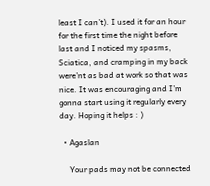least I can’t). I used it for an hour for the first time the night before last and I noticed my spasms, Sciatica, and cramping in my back were’nt as bad at work so that was nice. It was encouraging and I’m gonna start using it regularly every day. Hoping it helps : )

  • Agaslan

     Your pads may not be connected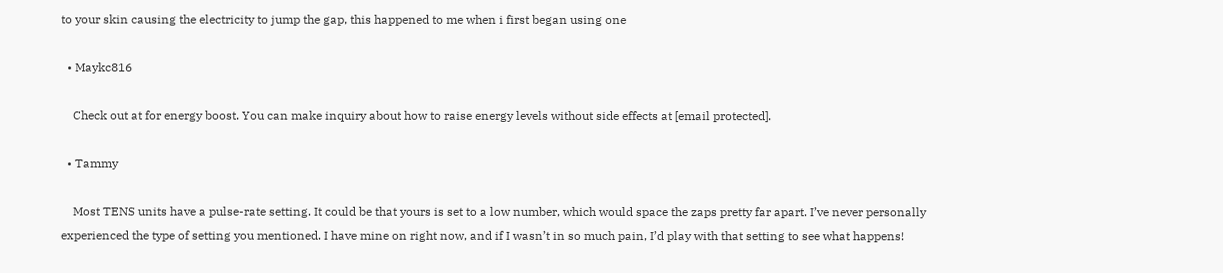to your skin causing the electricity to jump the gap, this happened to me when i first began using one

  • Maykc816

    Check out at for energy boost. You can make inquiry about how to raise energy levels without side effects at [email protected].

  • Tammy

    Most TENS units have a pulse-rate setting. It could be that yours is set to a low number, which would space the zaps pretty far apart. I’ve never personally experienced the type of setting you mentioned. I have mine on right now, and if I wasn’t in so much pain, I’d play with that setting to see what happens!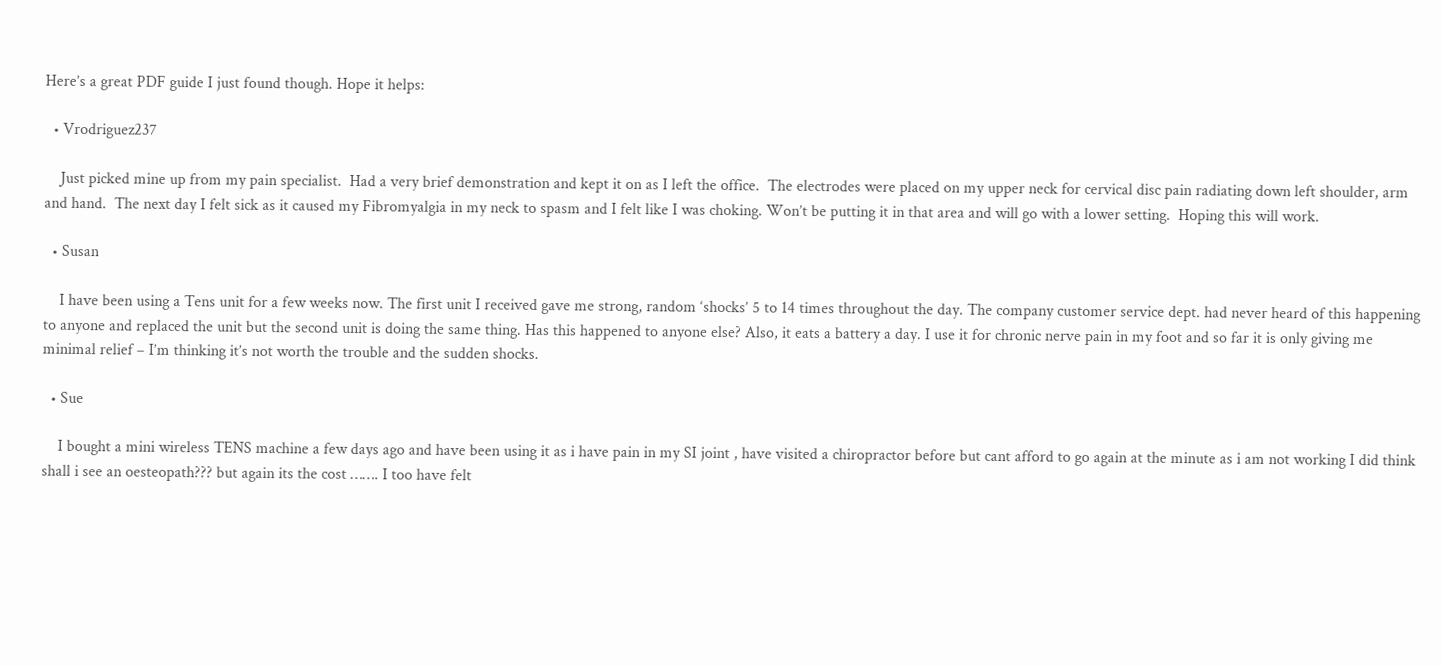Here’s a great PDF guide I just found though. Hope it helps:

  • Vrodriguez237

    Just picked mine up from my pain specialist.  Had a very brief demonstration and kept it on as I left the office.  The electrodes were placed on my upper neck for cervical disc pain radiating down left shoulder, arm and hand.  The next day I felt sick as it caused my Fibromyalgia in my neck to spasm and I felt like I was choking. Won’t be putting it in that area and will go with a lower setting.  Hoping this will work.

  • Susan

    I have been using a Tens unit for a few weeks now. The first unit I received gave me strong, random ‘shocks’ 5 to 14 times throughout the day. The company customer service dept. had never heard of this happening to anyone and replaced the unit but the second unit is doing the same thing. Has this happened to anyone else? Also, it eats a battery a day. I use it for chronic nerve pain in my foot and so far it is only giving me minimal relief – I’m thinking it’s not worth the trouble and the sudden shocks.

  • Sue

    I bought a mini wireless TENS machine a few days ago and have been using it as i have pain in my SI joint , have visited a chiropractor before but cant afford to go again at the minute as i am not working I did think shall i see an oesteopath??? but again its the cost ……. I too have felt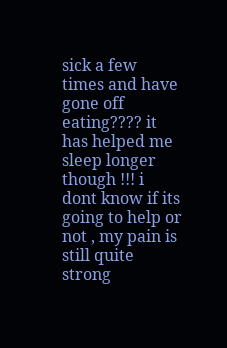sick a few times and have gone off eating???? it has helped me sleep longer though !!! i dont know if its going to help or not , my pain is still quite strong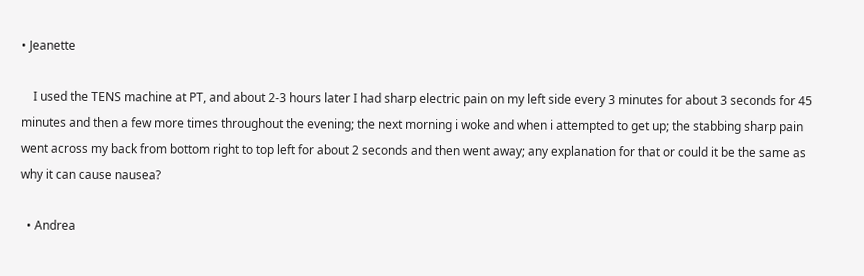• Jeanette

    I used the TENS machine at PT, and about 2-3 hours later I had sharp electric pain on my left side every 3 minutes for about 3 seconds for 45 minutes and then a few more times throughout the evening; the next morning i woke and when i attempted to get up; the stabbing sharp pain went across my back from bottom right to top left for about 2 seconds and then went away; any explanation for that or could it be the same as why it can cause nausea?

  • Andrea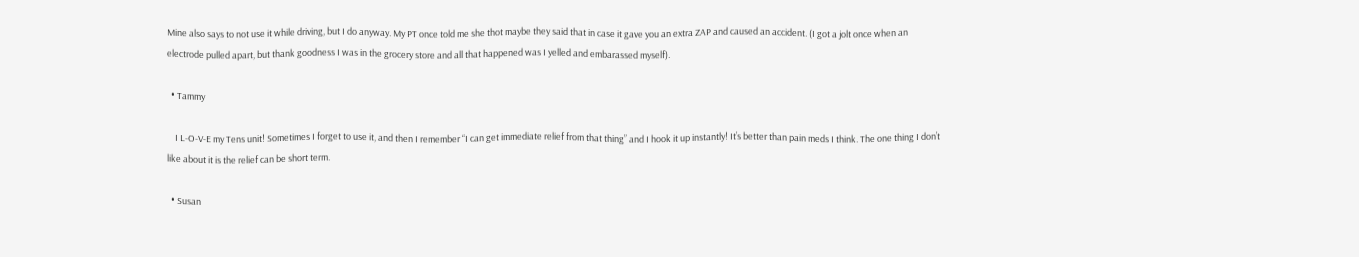Mine also says to not use it while driving, but I do anyway. My PT once told me she thot maybe they said that in case it gave you an extra ZAP and caused an accident. (I got a jolt once when an electrode pulled apart, but thank goodness I was in the grocery store and all that happened was I yelled and embarassed myself).

  • Tammy

    I L-O-V-E my Tens unit! Sometimes I forget to use it, and then I remember “I can get immediate relief from that thing” and I hook it up instantly! It’s better than pain meds I think. The one thing I don’t like about it is the relief can be short term.

  • Susan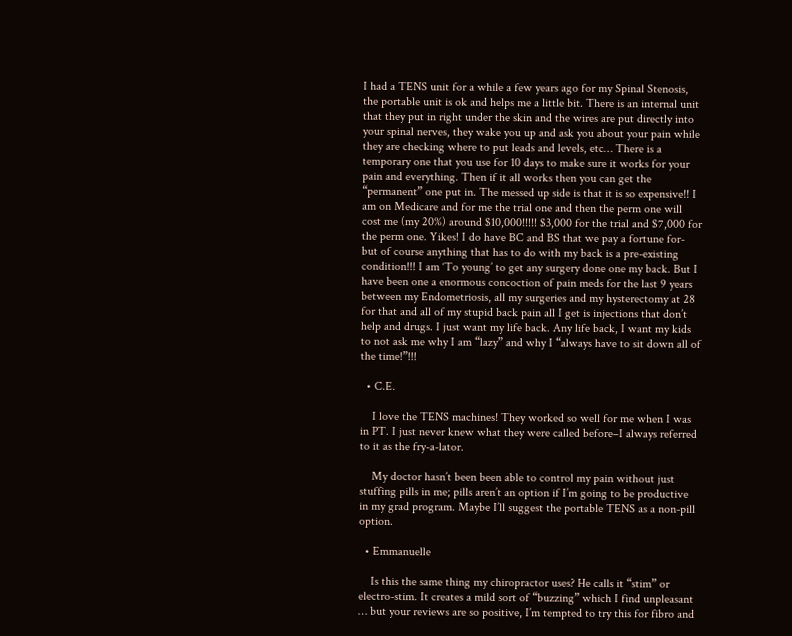I had a TENS unit for a while a few years ago for my Spinal Stenosis, the portable unit is ok and helps me a little bit. There is an internal unit that they put in right under the skin and the wires are put directly into your spinal nerves, they wake you up and ask you about your pain while they are checking where to put leads and levels, etc… There is a temporary one that you use for 10 days to make sure it works for your pain and everything. Then if it all works then you can get the “permanent” one put in. The messed up side is that it is so expensive!! I am on Medicare and for me the trial one and then the perm one will cost me (my 20%) around $10,000!!!!! $3,000 for the trial and $7,000 for the perm one. Yikes! I do have BC and BS that we pay a fortune for- but of course anything that has to do with my back is a pre-existing condition!!! I am ‘To young’ to get any surgery done one my back. But I have been one a enormous concoction of pain meds for the last 9 years between my Endometriosis, all my surgeries and my hysterectomy at 28 for that and all of my stupid back pain all I get is injections that don’t help and drugs. I just want my life back. Any life back, I want my kids to not ask me why I am “lazy” and why I “always have to sit down all of the time!”!!!

  • C.E.

    I love the TENS machines! They worked so well for me when I was in PT. I just never knew what they were called before–I always referred to it as the fry-a-lator.

    My doctor hasn’t been been able to control my pain without just stuffing pills in me; pills aren’t an option if I’m going to be productive in my grad program. Maybe I’ll suggest the portable TENS as a non-pill option.

  • Emmanuelle

    Is this the same thing my chiropractor uses? He calls it “stim” or electro-stim. It creates a mild sort of “buzzing” which I find unpleasant … but your reviews are so positive, I’m tempted to try this for fibro and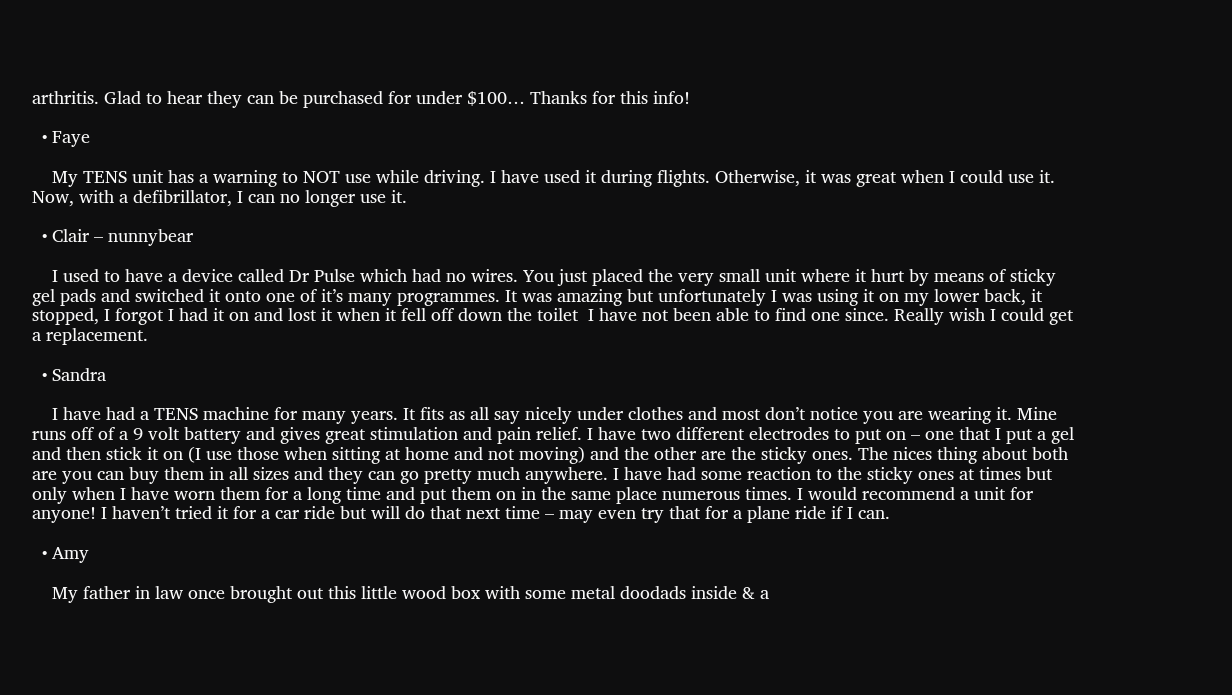arthritis. Glad to hear they can be purchased for under $100… Thanks for this info!

  • Faye

    My TENS unit has a warning to NOT use while driving. I have used it during flights. Otherwise, it was great when I could use it. Now, with a defibrillator, I can no longer use it.

  • Clair – nunnybear

    I used to have a device called Dr Pulse which had no wires. You just placed the very small unit where it hurt by means of sticky gel pads and switched it onto one of it’s many programmes. It was amazing but unfortunately I was using it on my lower back, it stopped, I forgot I had it on and lost it when it fell off down the toilet  I have not been able to find one since. Really wish I could get a replacement.

  • Sandra

    I have had a TENS machine for many years. It fits as all say nicely under clothes and most don’t notice you are wearing it. Mine runs off of a 9 volt battery and gives great stimulation and pain relief. I have two different electrodes to put on – one that I put a gel and then stick it on (I use those when sitting at home and not moving) and the other are the sticky ones. The nices thing about both are you can buy them in all sizes and they can go pretty much anywhere. I have had some reaction to the sticky ones at times but only when I have worn them for a long time and put them on in the same place numerous times. I would recommend a unit for anyone! I haven’t tried it for a car ride but will do that next time – may even try that for a plane ride if I can.

  • Amy

    My father in law once brought out this little wood box with some metal doodads inside & a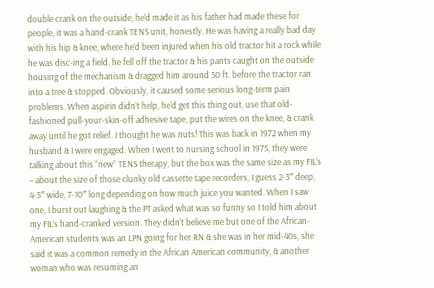double crank on the outside, he’d made it as his father had made these for people, it was a hand-crank TENS unit, honestly. He was having a really bad day with his hip & knee, where he’d been injured when his old tractor hit a rock while he was disc-ing a field, he fell off the tractor & his pants caught on the outside housing of the mechanism & dragged him around 50 ft. before the tractor ran into a tree & stopped. Obviously, it caused some serious long-term pain problems. When aspirin didn’t help, he’d get this thing out, use that old-fashioned pull-your-skin-off adhesive tape, put the wires on the knee, & crank away until he got relief. I thought he was nuts! This was back in 1972 when my husband & I were engaged. When I went to nursing school in 1975, they were talking about this “new” TENS therapy, but the box was the same size as my FIL’s – about the size of those clunky old cassette tape recorders, I guess 2-3″ deep, 4-5″ wide, 7-10″ long depending on how much juice you wanted. When I saw one, I burst out laughing & the PT asked what was so funny so I told him about my FIL’s hand-cranked version. They didn’t believe me but one of the African-American students was an LPN going for her RN & she was in her mid-40s, she said it was a common remedy in the African American community, & another woman who was resuming an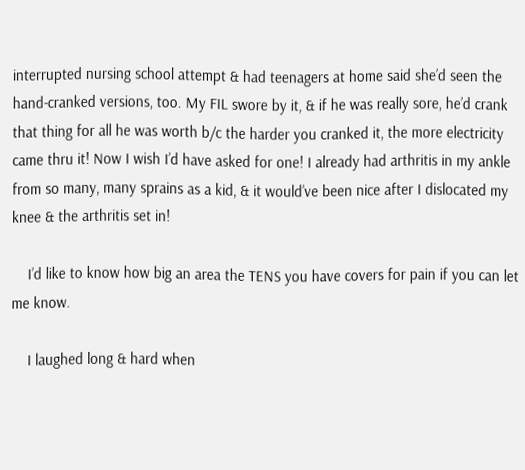interrupted nursing school attempt & had teenagers at home said she’d seen the hand-cranked versions, too. My FIL swore by it, & if he was really sore, he’d crank that thing for all he was worth b/c the harder you cranked it, the more electricity came thru it! Now I wish I’d have asked for one! I already had arthritis in my ankle from so many, many sprains as a kid, & it would’ve been nice after I dislocated my knee & the arthritis set in!

    I’d like to know how big an area the TENS you have covers for pain if you can let me know.

    I laughed long & hard when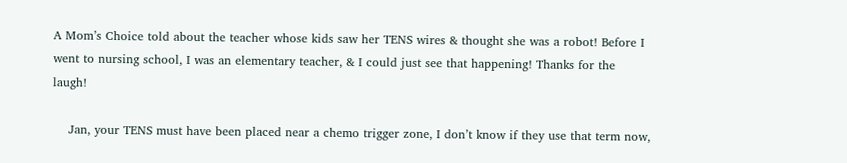A Mom’s Choice told about the teacher whose kids saw her TENS wires & thought she was a robot! Before I went to nursing school, I was an elementary teacher, & I could just see that happening! Thanks for the laugh!

    Jan, your TENS must have been placed near a chemo trigger zone, I don’t know if they use that term now,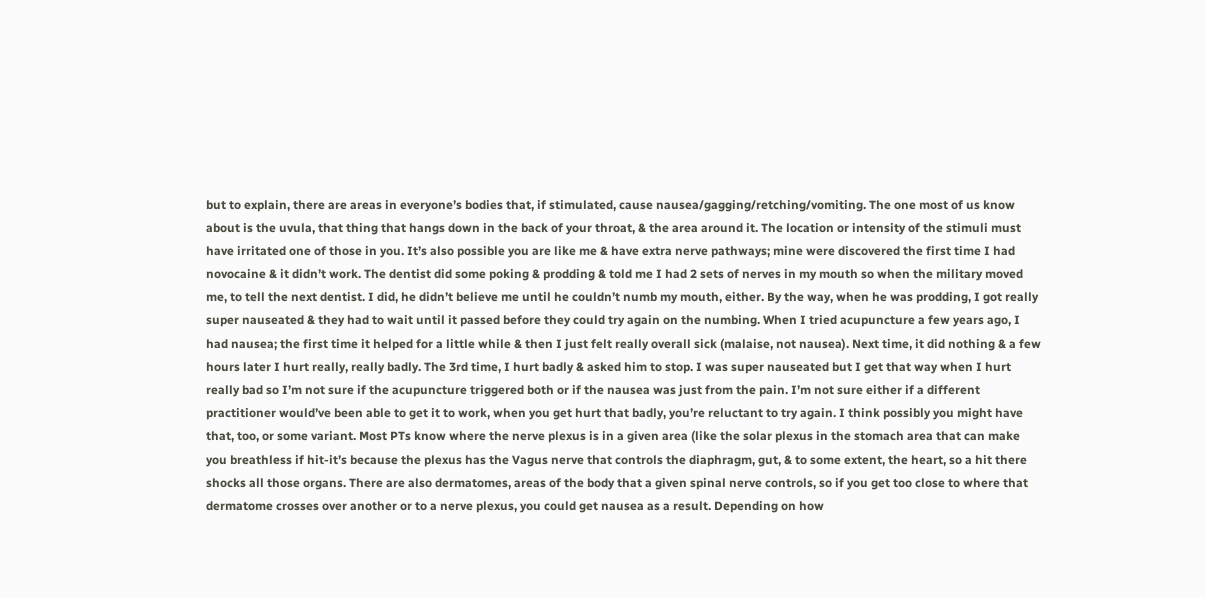but to explain, there are areas in everyone’s bodies that, if stimulated, cause nausea/gagging/retching/vomiting. The one most of us know about is the uvula, that thing that hangs down in the back of your throat, & the area around it. The location or intensity of the stimuli must have irritated one of those in you. It’s also possible you are like me & have extra nerve pathways; mine were discovered the first time I had novocaine & it didn’t work. The dentist did some poking & prodding & told me I had 2 sets of nerves in my mouth so when the military moved me, to tell the next dentist. I did, he didn’t believe me until he couldn’t numb my mouth, either. By the way, when he was prodding, I got really super nauseated & they had to wait until it passed before they could try again on the numbing. When I tried acupuncture a few years ago, I had nausea; the first time it helped for a little while & then I just felt really overall sick (malaise, not nausea). Next time, it did nothing & a few hours later I hurt really, really badly. The 3rd time, I hurt badly & asked him to stop. I was super nauseated but I get that way when I hurt really bad so I’m not sure if the acupuncture triggered both or if the nausea was just from the pain. I’m not sure either if a different practitioner would’ve been able to get it to work, when you get hurt that badly, you’re reluctant to try again. I think possibly you might have that, too, or some variant. Most PTs know where the nerve plexus is in a given area (like the solar plexus in the stomach area that can make you breathless if hit-it’s because the plexus has the Vagus nerve that controls the diaphragm, gut, & to some extent, the heart, so a hit there shocks all those organs. There are also dermatomes, areas of the body that a given spinal nerve controls, so if you get too close to where that dermatome crosses over another or to a nerve plexus, you could get nausea as a result. Depending on how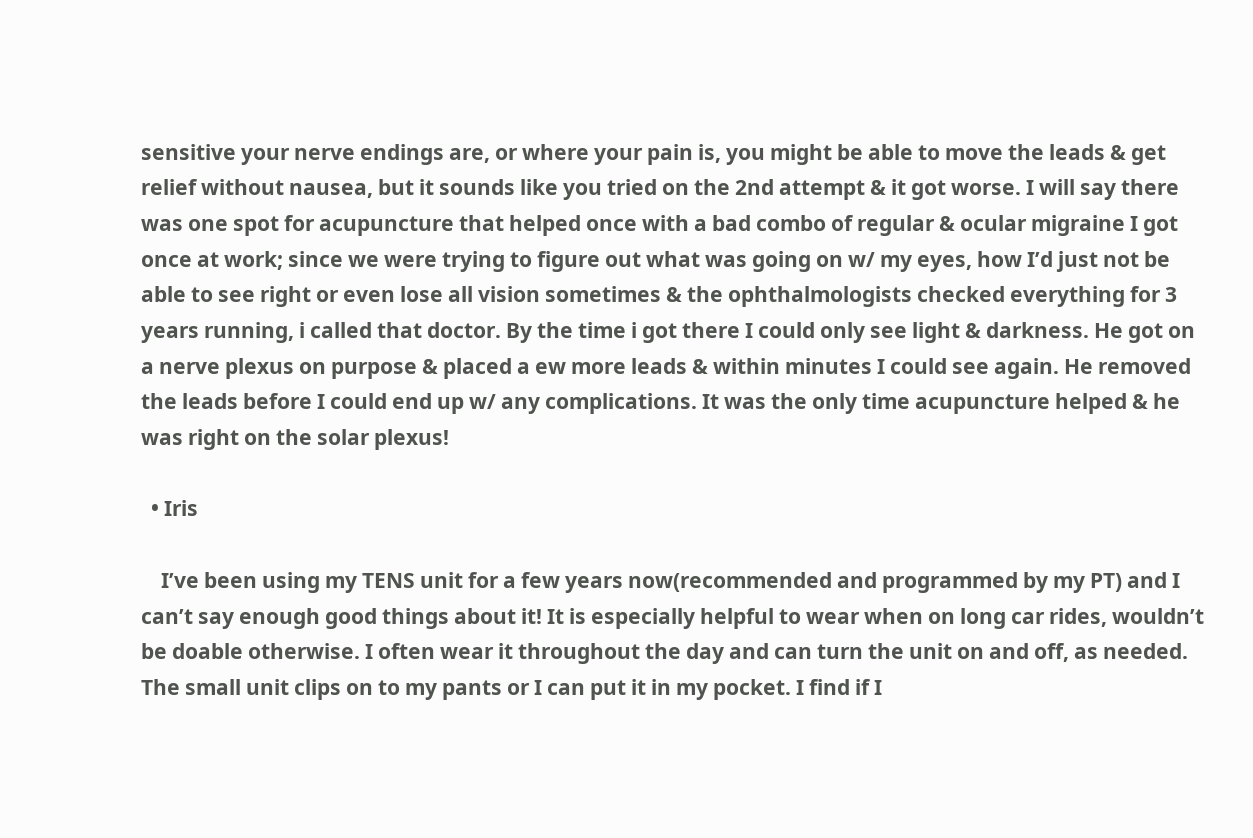sensitive your nerve endings are, or where your pain is, you might be able to move the leads & get relief without nausea, but it sounds like you tried on the 2nd attempt & it got worse. I will say there was one spot for acupuncture that helped once with a bad combo of regular & ocular migraine I got once at work; since we were trying to figure out what was going on w/ my eyes, how I’d just not be able to see right or even lose all vision sometimes & the ophthalmologists checked everything for 3 years running, i called that doctor. By the time i got there I could only see light & darkness. He got on a nerve plexus on purpose & placed a ew more leads & within minutes I could see again. He removed the leads before I could end up w/ any complications. It was the only time acupuncture helped & he was right on the solar plexus!

  • Iris

    I’ve been using my TENS unit for a few years now(recommended and programmed by my PT) and I can’t say enough good things about it! It is especially helpful to wear when on long car rides, wouldn’t be doable otherwise. I often wear it throughout the day and can turn the unit on and off, as needed. The small unit clips on to my pants or I can put it in my pocket. I find if I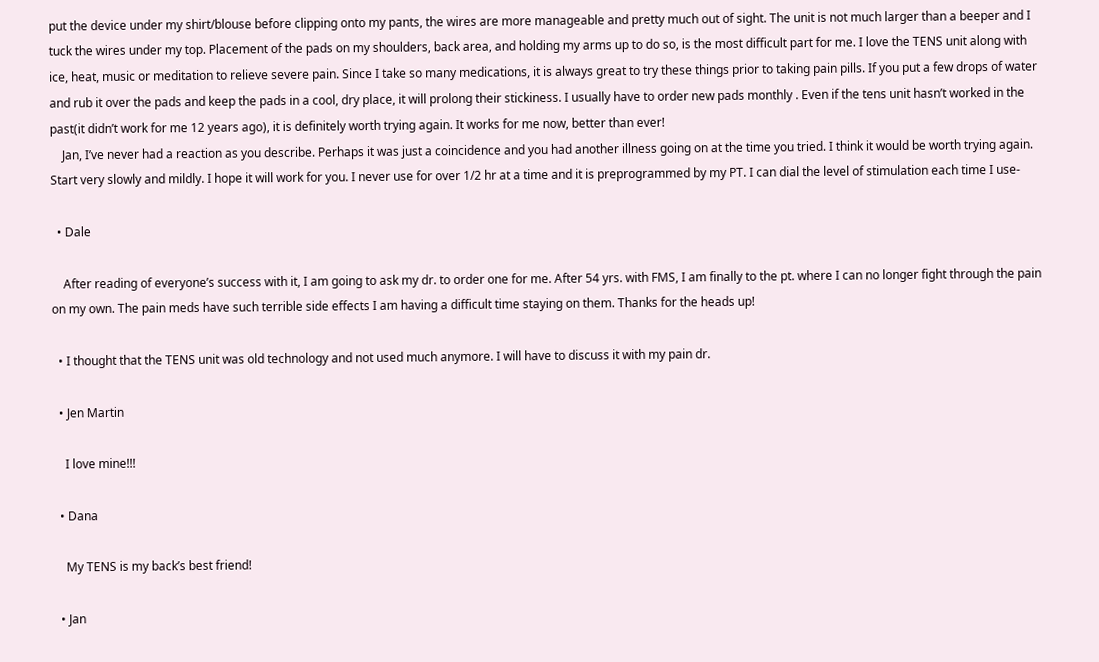put the device under my shirt/blouse before clipping onto my pants, the wires are more manageable and pretty much out of sight. The unit is not much larger than a beeper and I tuck the wires under my top. Placement of the pads on my shoulders, back area, and holding my arms up to do so, is the most difficult part for me. I love the TENS unit along with ice, heat, music or meditation to relieve severe pain. Since I take so many medications, it is always great to try these things prior to taking pain pills. If you put a few drops of water and rub it over the pads and keep the pads in a cool, dry place, it will prolong their stickiness. I usually have to order new pads monthly . Even if the tens unit hasn’t worked in the past(it didn’t work for me 12 years ago), it is definitely worth trying again. It works for me now, better than ever!
    Jan, I’ve never had a reaction as you describe. Perhaps it was just a coincidence and you had another illness going on at the time you tried. I think it would be worth trying again. Start very slowly and mildly. I hope it will work for you. I never use for over 1/2 hr at a time and it is preprogrammed by my PT. I can dial the level of stimulation each time I use-

  • Dale

    After reading of everyone’s success with it, I am going to ask my dr. to order one for me. After 54 yrs. with FMS, I am finally to the pt. where I can no longer fight through the pain on my own. The pain meds have such terrible side effects I am having a difficult time staying on them. Thanks for the heads up!

  • I thought that the TENS unit was old technology and not used much anymore. I will have to discuss it with my pain dr.

  • Jen Martin

    I love mine!!!

  • Dana

    My TENS is my back’s best friend!

  • Jan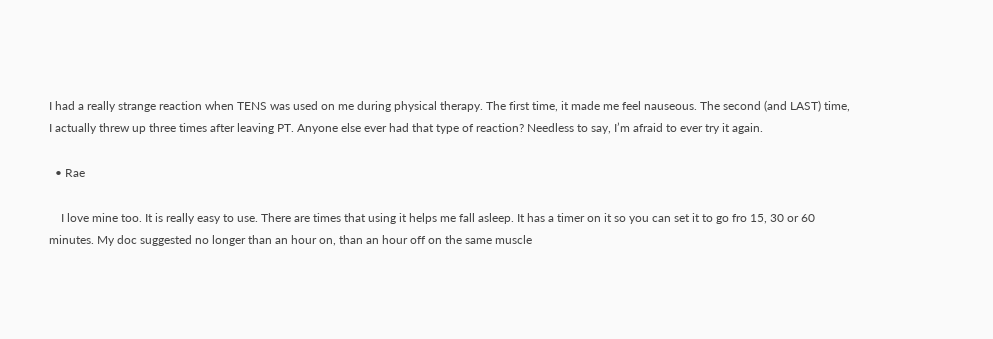I had a really strange reaction when TENS was used on me during physical therapy. The first time, it made me feel nauseous. The second (and LAST) time, I actually threw up three times after leaving PT. Anyone else ever had that type of reaction? Needless to say, I’m afraid to ever try it again.

  • Rae

    I love mine too. It is really easy to use. There are times that using it helps me fall asleep. It has a timer on it so you can set it to go fro 15, 30 or 60 minutes. My doc suggested no longer than an hour on, than an hour off on the same muscle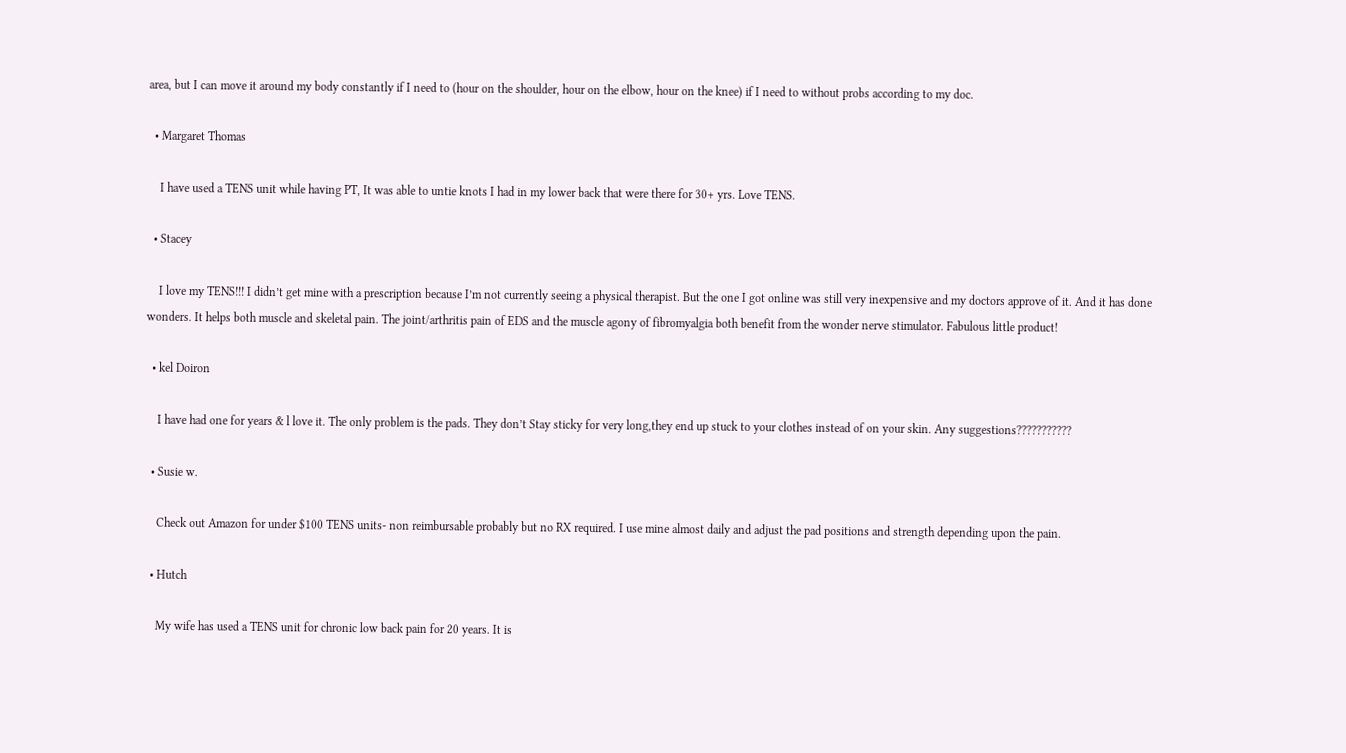area, but I can move it around my body constantly if I need to (hour on the shoulder, hour on the elbow, hour on the knee) if I need to without probs according to my doc.

  • Margaret Thomas

    I have used a TENS unit while having PT, It was able to untie knots I had in my lower back that were there for 30+ yrs. Love TENS.

  • Stacey

    I love my TENS!!! I didn’t get mine with a prescription because I’m not currently seeing a physical therapist. But the one I got online was still very inexpensive and my doctors approve of it. And it has done wonders. It helps both muscle and skeletal pain. The joint/arthritis pain of EDS and the muscle agony of fibromyalgia both benefit from the wonder nerve stimulator. Fabulous little product!

  • kel Doiron

    I have had one for years & l love it. The only problem is the pads. They don’t Stay sticky for very long,they end up stuck to your clothes instead of on your skin. Any suggestions???????????

  • Susie w.

    Check out Amazon for under $100 TENS units- non reimbursable probably but no RX required. I use mine almost daily and adjust the pad positions and strength depending upon the pain.

  • Hutch

    My wife has used a TENS unit for chronic low back pain for 20 years. It is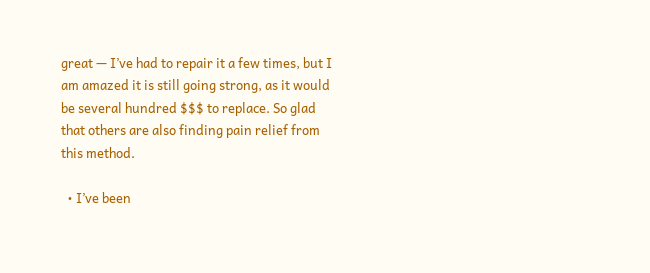great — I’ve had to repair it a few times, but I am amazed it is still going strong, as it would be several hundred $$$ to replace. So glad that others are also finding pain relief from this method.

  • I’ve been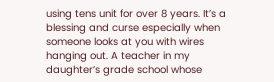using tens unit for over 8 years. It’s a blessing and curse especially when someone looks at you with wires hanging out. A teacher in my daughter’s grade school whose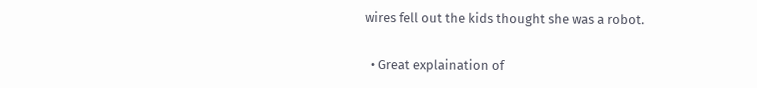wires fell out the kids thought she was a robot.

  • Great explaination of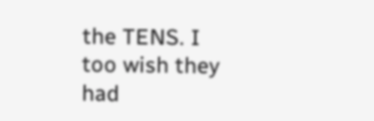the TENS. I too wish they had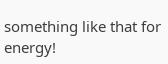something like that for energy!